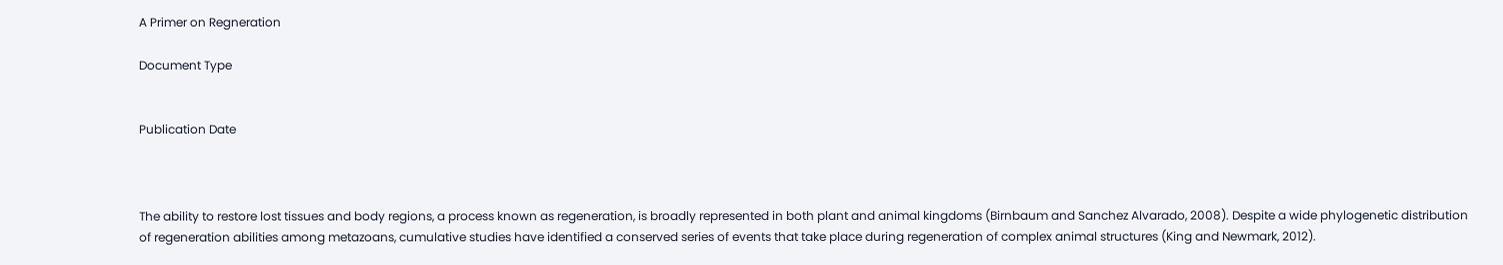A Primer on Regneration

Document Type


Publication Date



The ability to restore lost tissues and body regions, a process known as regeneration, is broadly represented in both plant and animal kingdoms (Birnbaum and Sanchez Alvarado, 2008). Despite a wide phylogenetic distribution of regeneration abilities among metazoans, cumulative studies have identified a conserved series of events that take place during regeneration of complex animal structures (King and Newmark, 2012).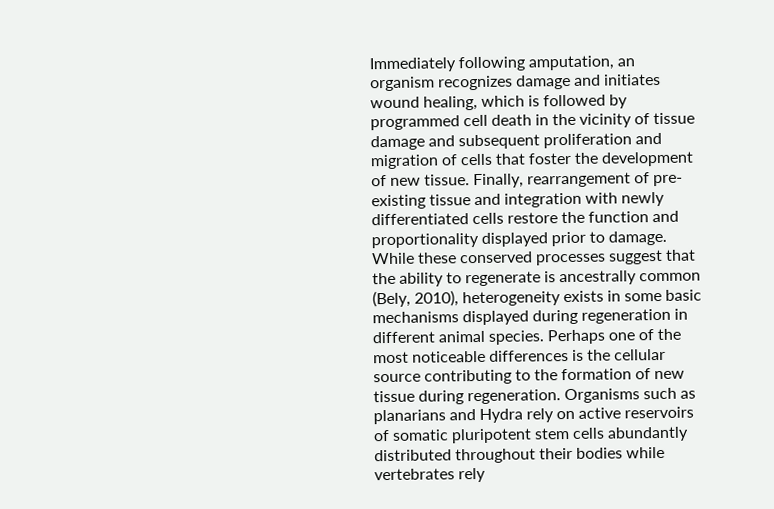Immediately following amputation, an organism recognizes damage and initiates wound healing, which is followed by programmed cell death in the vicinity of tissue damage and subsequent proliferation and migration of cells that foster the development of new tissue. Finally, rearrangement of pre-existing tissue and integration with newly differentiated cells restore the function and proportionality displayed prior to damage. While these conserved processes suggest that the ability to regenerate is ancestrally common (Bely, 2010), heterogeneity exists in some basic mechanisms displayed during regeneration in different animal species. Perhaps one of the most noticeable differences is the cellular source contributing to the formation of new tissue during regeneration. Organisms such as planarians and Hydra rely on active reservoirs of somatic pluripotent stem cells abundantly distributed throughout their bodies while vertebrates rely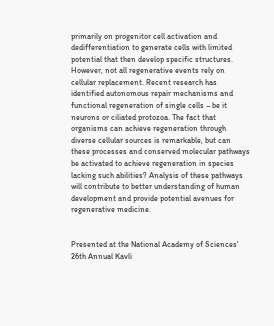primarily on progenitor cell activation and dedifferentiation to generate cells with limited potential that then develop specific structures. However, not all regenerative events rely on cellular replacement. Recent research has identified autonomous repair mechanisms and functional regeneration of single cells – be it neurons or ciliated protozoa. The fact that organisms can achieve regeneration through diverse cellular sources is remarkable, but can these processes and conserved molecular pathways be activated to achieve regeneration in species lacking such abilities? Analysis of these pathways will contribute to better understanding of human development and provide potential avenues for regenerative medicine.


Presented at the National Academy of Sciences' 26th Annual Kavli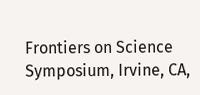Frontiers on Science Symposium, Irvine, CA,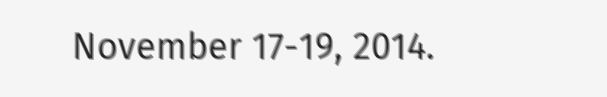November 17-19, 2014.